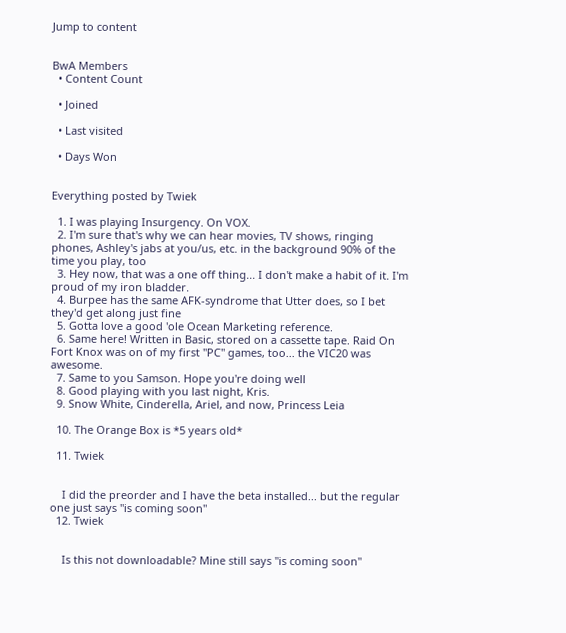Jump to content


BwA Members
  • Content Count

  • Joined

  • Last visited

  • Days Won


Everything posted by Twiek

  1. I was playing Insurgency. On VOX.
  2. I'm sure that's why we can hear movies, TV shows, ringing phones, Ashley's jabs at you/us, etc. in the background 90% of the time you play, too
  3. Hey now, that was a one off thing... I don't make a habit of it. I'm proud of my iron bladder.
  4. Burpee has the same AFK-syndrome that Utter does, so I bet they'd get along just fine
  5. Gotta love a good 'ole Ocean Marketing reference.
  6. Same here! Written in Basic, stored on a cassette tape. Raid On Fort Knox was on of my first "PC" games, too... the VIC20 was awesome.
  7. Same to you Samson. Hope you're doing well
  8. Good playing with you last night, Kris.
  9. Snow White, Cinderella, Ariel, and now, Princess Leia

  10. The Orange Box is *5 years old*

  11. Twiek


    I did the preorder and I have the beta installed... but the regular one just says "is coming soon"
  12. Twiek


    Is this not downloadable? Mine still says "is coming soon"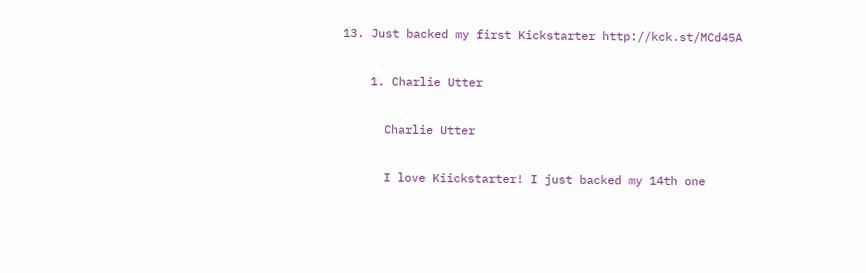13. Just backed my first Kickstarter http://kck.st/MCd45A

    1. Charlie Utter

      Charlie Utter

      I love Kiickstarter! I just backed my 14th one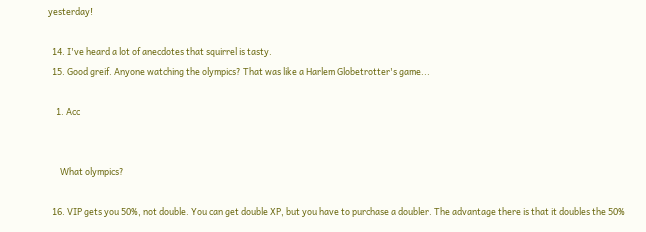yesterday!

  14. I've heard a lot of anecdotes that squirrel is tasty.
  15. Good greif. Anyone watching the olympics? That was like a Harlem Globetrotter's game...

    1. Acc


      What olympics?

  16. VIP gets you 50%, not double. You can get double XP, but you have to purchase a doubler. The advantage there is that it doubles the 50%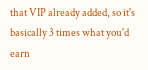that VIP already added, so it's basically 3 times what you'd earn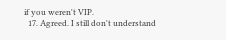if you weren't VIP.
  17. Agreed. I still don't understand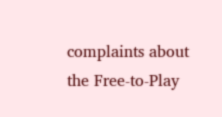complaints about the Free-to-Play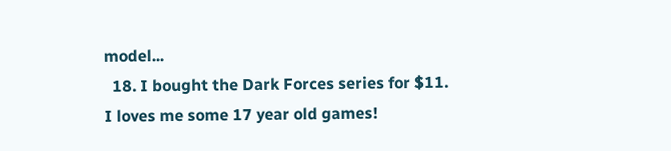model...
  18. I bought the Dark Forces series for $11. I loves me some 17 year old games!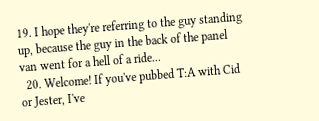19. I hope they're referring to the guy standing up, because the guy in the back of the panel van went for a hell of a ride...
  20. Welcome! If you've pubbed T:A with Cid or Jester, I've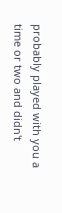probably played with you a time or two and didn't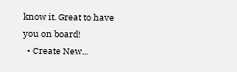know it. Great to have you on board!
  • Create New...